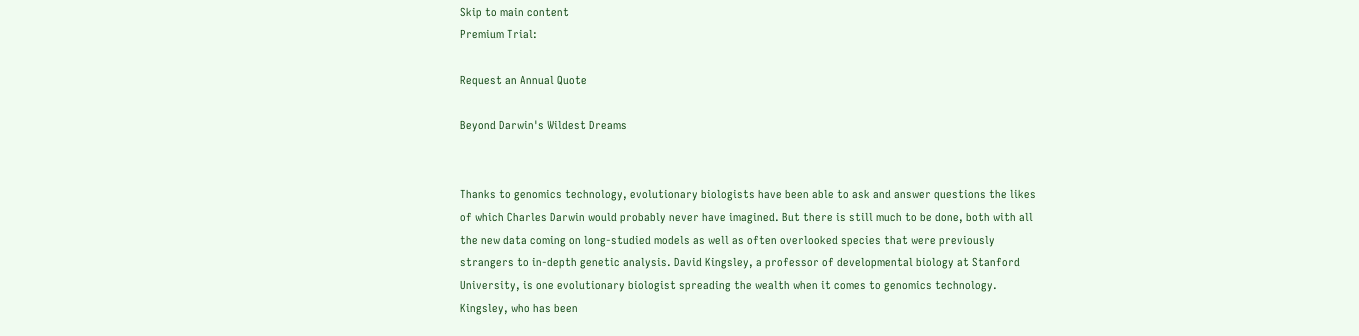Skip to main content
Premium Trial:

Request an Annual Quote

Beyond Darwin's Wildest Dreams


Thanks to genomics technology, evolutionary biologists have been able to ask and answer questions the likes of which Charles Darwin would probably never have imagined. But there is still much to be done, both with all the new data coming on long-studied models as well as often overlooked species that were previously strangers to in-depth genetic analysis. David Kingsley, a professor of developmental biology at Stanford University, is one evolutionary biologist spreading the wealth when it comes to genomics technology. Kingsley, who has been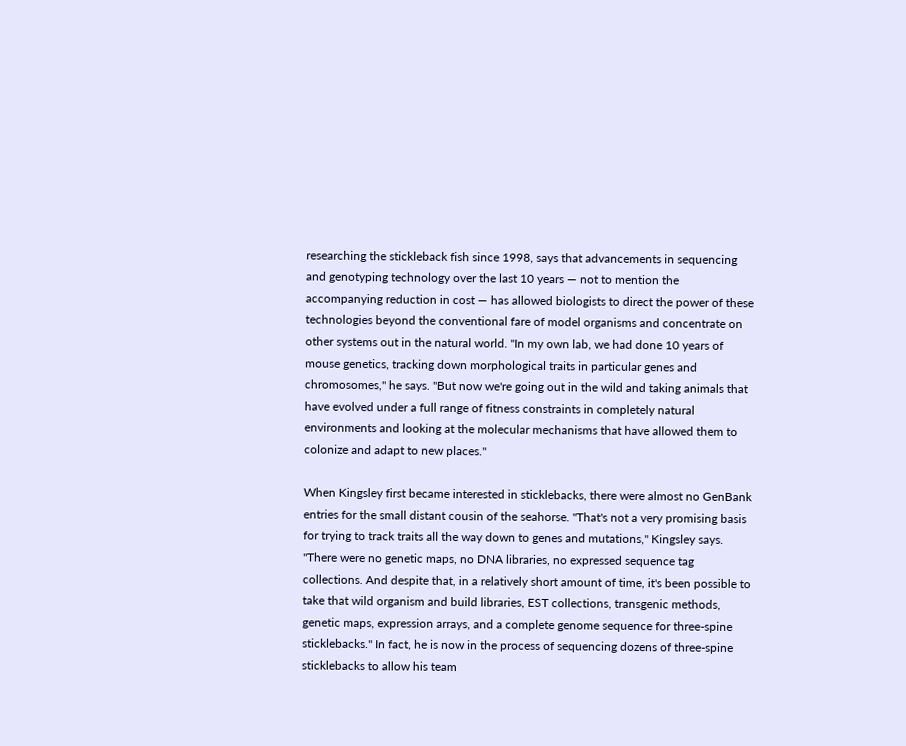researching the stickleback fish since 1998, says that advancements in sequencing and genotyping technology over the last 10 years — not to mention the accompanying reduction in cost — has allowed biologists to direct the power of these technologies beyond the conventional fare of model organisms and concentrate on other systems out in the natural world. "In my own lab, we had done 10 years of mouse genetics, tracking down morphological traits in particular genes and chromosomes," he says. "But now we're going out in the wild and taking animals that have evolved under a full range of fitness constraints in completely natural environments and looking at the molecular mechanisms that have allowed them to colonize and adapt to new places."

When Kingsley first became interested in sticklebacks, there were almost no GenBank entries for the small distant cousin of the seahorse. "That's not a very promising basis for trying to track traits all the way down to genes and mutations," Kingsley says. "There were no genetic maps, no DNA libraries, no expressed sequence tag collections. And despite that, in a relatively short amount of time, it's been possible to take that wild organism and build libraries, EST collections, transgenic methods, genetic maps, expression arrays, and a complete genome sequence for three-spine sticklebacks." In fact, he is now in the process of sequencing dozens of three-spine sticklebacks to allow his team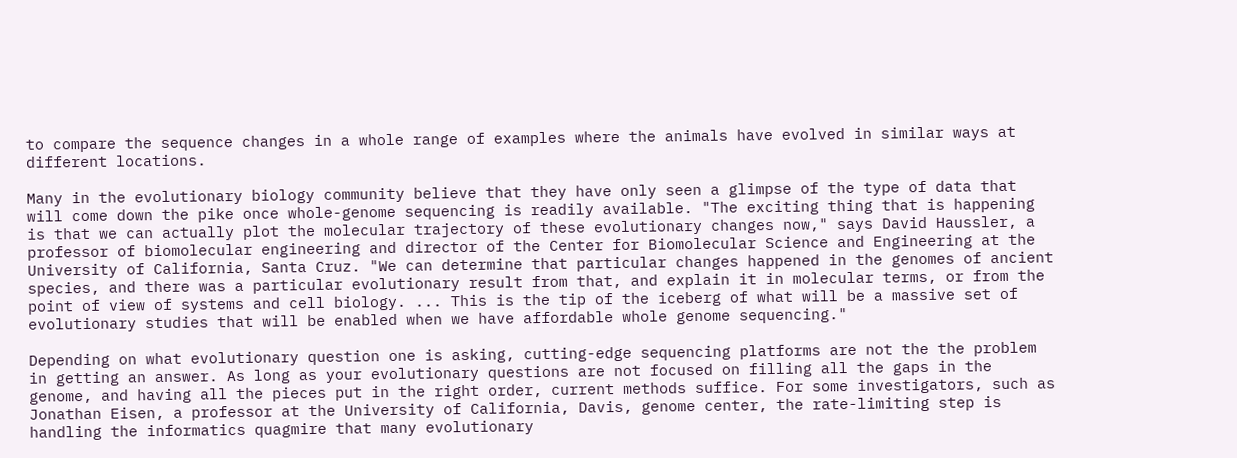to compare the sequence changes in a whole range of examples where the animals have evolved in similar ways at different locations.

Many in the evolutionary biology community believe that they have only seen a glimpse of the type of data that will come down the pike once whole-genome sequencing is readily available. "The exciting thing that is happening is that we can actually plot the molecular trajectory of these evolutionary changes now," says David Haussler, a professor of biomolecular engineering and director of the Center for Biomolecular Science and Engineering at the University of California, Santa Cruz. "We can determine that particular changes happened in the genomes of ancient species, and there was a particular evolutionary result from that, and explain it in molecular terms, or from the point of view of systems and cell biology. ... This is the tip of the iceberg of what will be a massive set of evolutionary studies that will be enabled when we have affordable whole genome sequencing."

Depending on what evolutionary question one is asking, cutting-edge sequencing platforms are not the the problem in getting an answer. As long as your evolutionary questions are not focused on filling all the gaps in the genome, and having all the pieces put in the right order, current methods suffice. For some investigators, such as Jonathan Eisen, a professor at the University of California, Davis, genome center, the rate-limiting step is handling the informatics quagmire that many evolutionary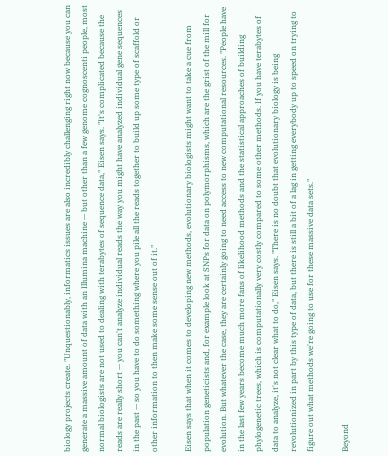biology projects create. "Unquestionably, informatics issues are also incredibly challenging right now because you can generate a massive amount of data with an Illumina machine — but other than a few genome cognoscenti people, most normal biologists are not used to dealing with terabytes of sequence data," Eisen says. "It's complicated because the reads are really short — you can't analyze individual reads the way you might have analyzed individual gene sequences in the past — so you have to do something where you pile all the reads together to build up some type of scaffold or other information to then make some sense out of it."

Eisen says that when it comes to developing new methods, evolutionary biologists might want to take a cue from population geneticists and, for example look at SNPs for data on polymorphisms, which are the grist of the mill for evolution. But whatever the case, they are certainly going to need access to new computational resources. "People have in the last few years become much more fans of likelihood methods and the statistical approaches of building phylogenetic trees, which is computationally very costly compared to some other methods. If you have terabytes of data to analyze, it's not clear what to do," Eisen says. "There is no doubt that evolutionary biology is being revolutionized in part by this type of data, but there is still a bit of a lag in getting everybody up to speed on trying to figure out what methods we're going to use for these massive data sets."

Beyond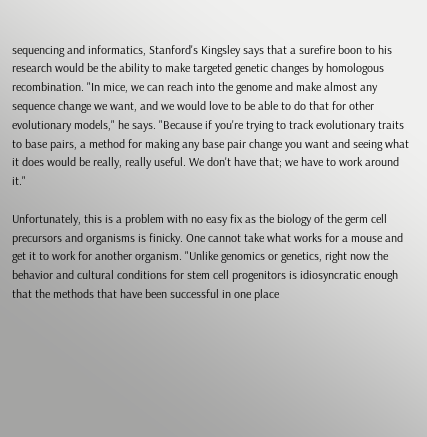sequencing and informatics, Stanford's Kingsley says that a surefire boon to his research would be the ability to make targeted genetic changes by homologous recombination. "In mice, we can reach into the genome and make almost any sequence change we want, and we would love to be able to do that for other evolutionary models," he says. "Because if you're trying to track evolutionary traits to base pairs, a method for making any base pair change you want and seeing what it does would be really, really useful. We don't have that; we have to work around it."

Unfortunately, this is a problem with no easy fix as the biology of the germ cell precursors and organisms is finicky. One cannot take what works for a mouse and get it to work for another organism. "Unlike genomics or genetics, right now the behavior and cultural conditions for stem cell progenitors is idiosyncratic enough that the methods that have been successful in one place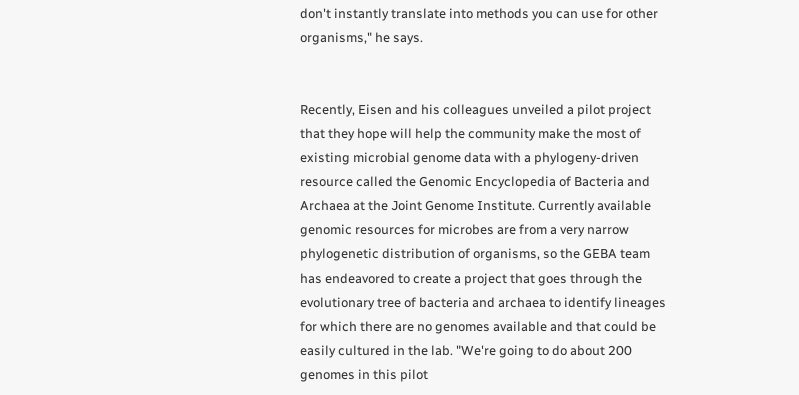don't instantly translate into methods you can use for other organisms," he says.


Recently, Eisen and his colleagues unveiled a pilot project that they hope will help the community make the most of existing microbial genome data with a phylogeny-driven resource called the Genomic Encyclopedia of Bacteria and Archaea at the Joint Genome Institute. Currently available genomic resources for microbes are from a very narrow phylogenetic distribution of organisms, so the GEBA team has endeavored to create a project that goes through the evolutionary tree of bacteria and archaea to identify lineages for which there are no genomes available and that could be easily cultured in the lab. "We're going to do about 200 genomes in this pilot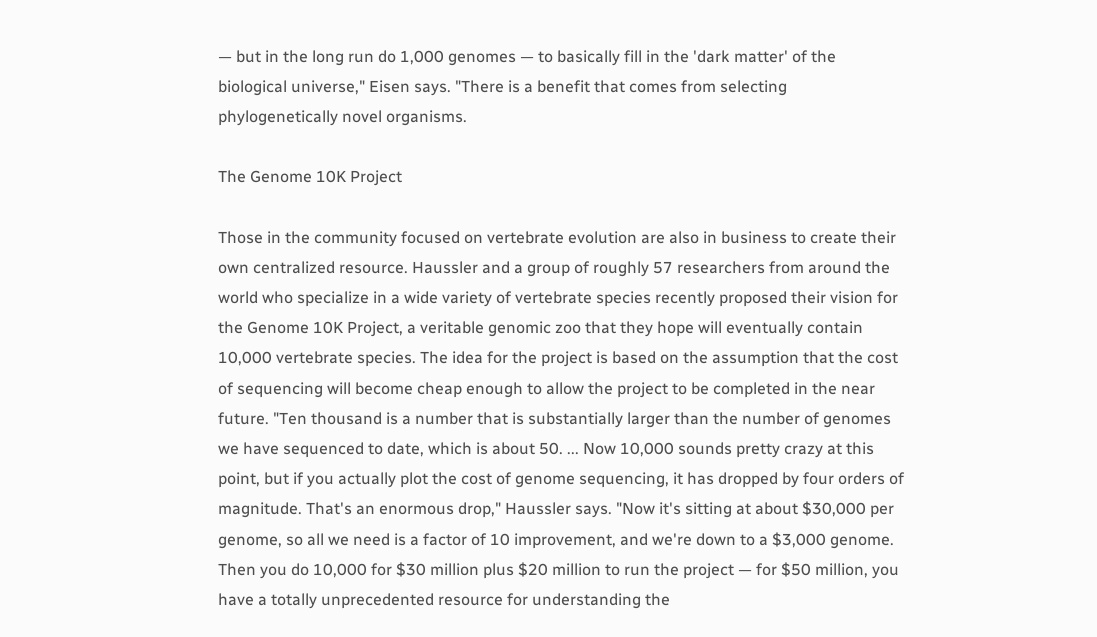— but in the long run do 1,000 genomes — to basically fill in the 'dark matter' of the biological universe," Eisen says. "There is a benefit that comes from selecting phylogenetically novel organisms.

The Genome 10K Project

Those in the community focused on vertebrate evolution are also in business to create their own centralized resource. Haussler and a group of roughly 57 researchers from around the world who specialize in a wide variety of vertebrate species recently proposed their vision for the Genome 10K Project, a veritable genomic zoo that they hope will eventually contain 10,000 vertebrate species. The idea for the project is based on the assumption that the cost of sequencing will become cheap enough to allow the project to be completed in the near future. "Ten thousand is a number that is substantially larger than the number of genomes we have sequenced to date, which is about 50. ... Now 10,000 sounds pretty crazy at this point, but if you actually plot the cost of genome sequencing, it has dropped by four orders of magnitude. That's an enormous drop," Haussler says. "Now it's sitting at about $30,000 per genome, so all we need is a factor of 10 improvement, and we're down to a $3,000 genome. Then you do 10,000 for $30 million plus $20 million to run the project — for $50 million, you have a totally unprecedented resource for understanding the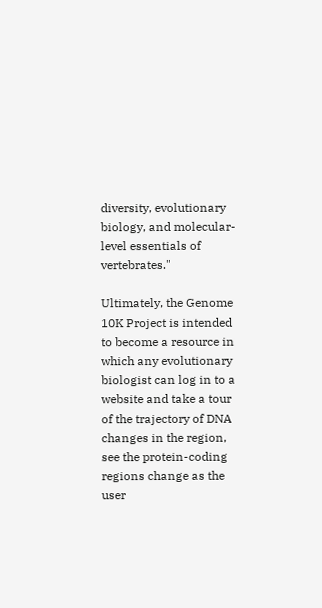diversity, evolutionary biology, and molecular-level essentials of vertebrates."

Ultimately, the Genome 10K Project is intended to become a resource in which any evolutionary biologist can log in to a website and take a tour of the trajectory of DNA changes in the region, see the protein-coding regions change as the user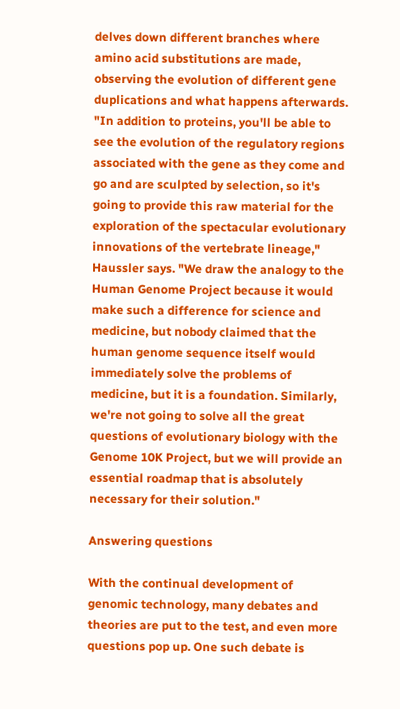delves down different branches where amino acid substitutions are made, observing the evolution of different gene duplications and what happens afterwards. "In addition to proteins, you'll be able to see the evolution of the regulatory regions associated with the gene as they come and go and are sculpted by selection, so it's going to provide this raw material for the exploration of the spectacular evolutionary innovations of the vertebrate lineage," Haussler says. "We draw the analogy to the Human Genome Project because it would make such a difference for science and medicine, but nobody claimed that the human genome sequence itself would immediately solve the problems of medicine, but it is a foundation. Similarly, we're not going to solve all the great questions of evolutionary biology with the Genome 10K Project, but we will provide an essential roadmap that is absolutely necessary for their solution."

Answering questions

With the continual development of genomic technology, many debates and theories are put to the test, and even more questions pop up. One such debate is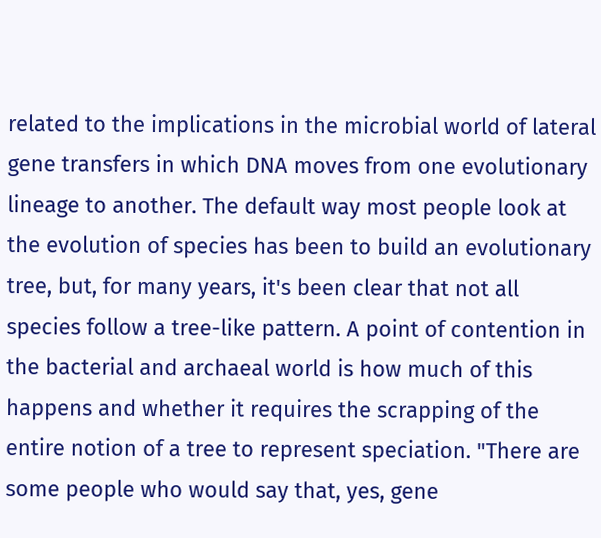related to the implications in the microbial world of lateral gene transfers in which DNA moves from one evolutionary lineage to another. The default way most people look at the evolution of species has been to build an evolutionary tree, but, for many years, it's been clear that not all species follow a tree-like pattern. A point of contention in the bacterial and archaeal world is how much of this happens and whether it requires the scrapping of the entire notion of a tree to represent speciation. "There are some people who would say that, yes, gene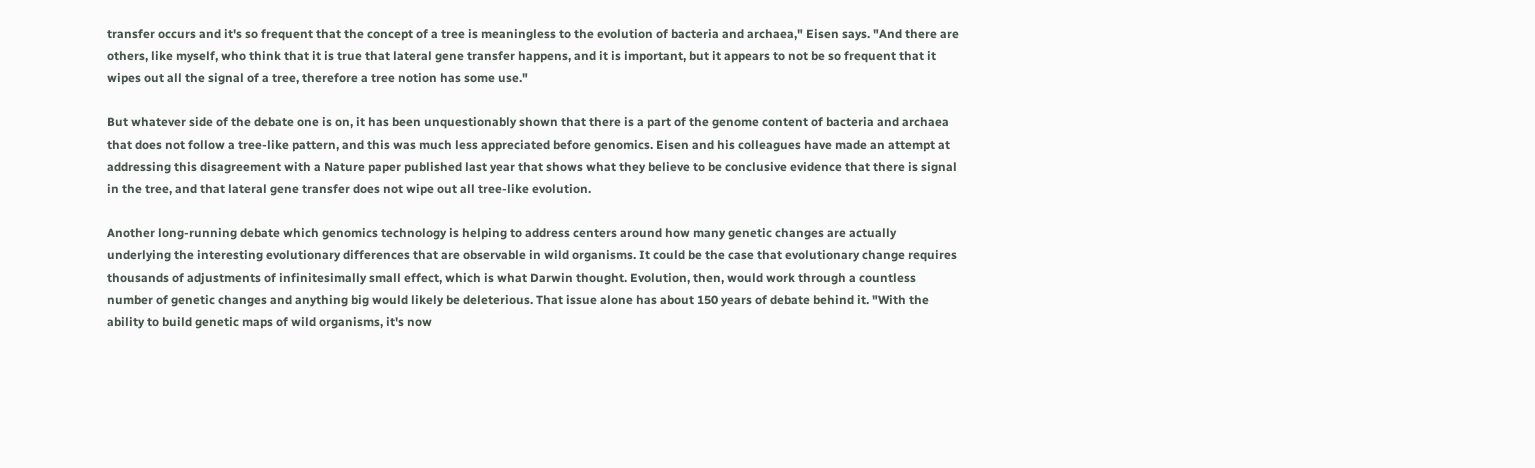transfer occurs and it's so frequent that the concept of a tree is meaningless to the evolution of bacteria and archaea," Eisen says. "And there are others, like myself, who think that it is true that lateral gene transfer happens, and it is important, but it appears to not be so frequent that it wipes out all the signal of a tree, therefore a tree notion has some use."

But whatever side of the debate one is on, it has been unquestionably shown that there is a part of the genome content of bacteria and archaea that does not follow a tree-like pattern, and this was much less appreciated before genomics. Eisen and his colleagues have made an attempt at addressing this disagreement with a Nature paper published last year that shows what they believe to be conclusive evidence that there is signal in the tree, and that lateral gene transfer does not wipe out all tree-like evolution.

Another long-running debate which genomics technology is helping to address centers around how many genetic changes are actually underlying the interesting evolutionary differences that are observable in wild organisms. It could be the case that evolutionary change requires thousands of adjustments of infinitesimally small effect, which is what Darwin thought. Evolution, then, would work through a countless number of genetic changes and anything big would likely be deleterious. That issue alone has about 150 years of debate behind it. "With the ability to build genetic maps of wild organisms, it's now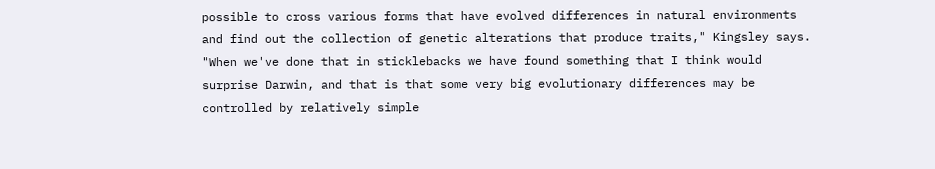possible to cross various forms that have evolved differences in natural environments and find out the collection of genetic alterations that produce traits," Kingsley says. "When we've done that in sticklebacks we have found something that I think would surprise Darwin, and that is that some very big evolutionary differences may be controlled by relatively simple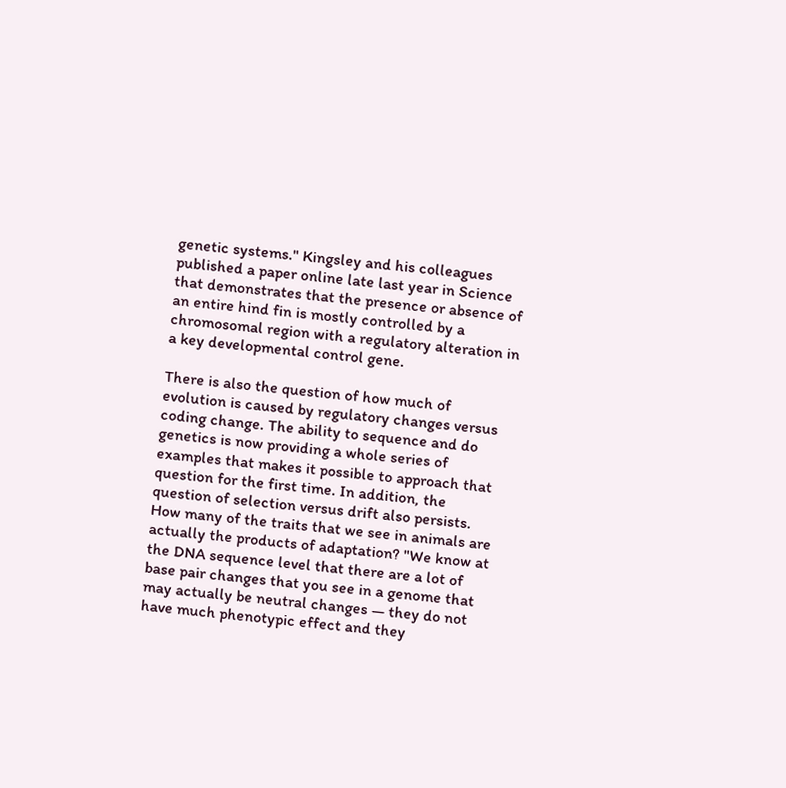genetic systems." Kingsley and his colleagues published a paper online late last year in Science that demonstrates that the presence or absence of an entire hind fin is mostly controlled by a chromosomal region with a regulatory alteration in a key developmental control gene.

There is also the question of how much of evolution is caused by regulatory changes versus coding change. The ability to sequence and do genetics is now providing a whole series of examples that makes it possible to approach that question for the first time. In addition, the question of selection versus drift also persists. How many of the traits that we see in animals are actually the products of adaptation? "We know at the DNA sequence level that there are a lot of base pair changes that you see in a genome that may actually be neutral changes — they do not have much phenotypic effect and they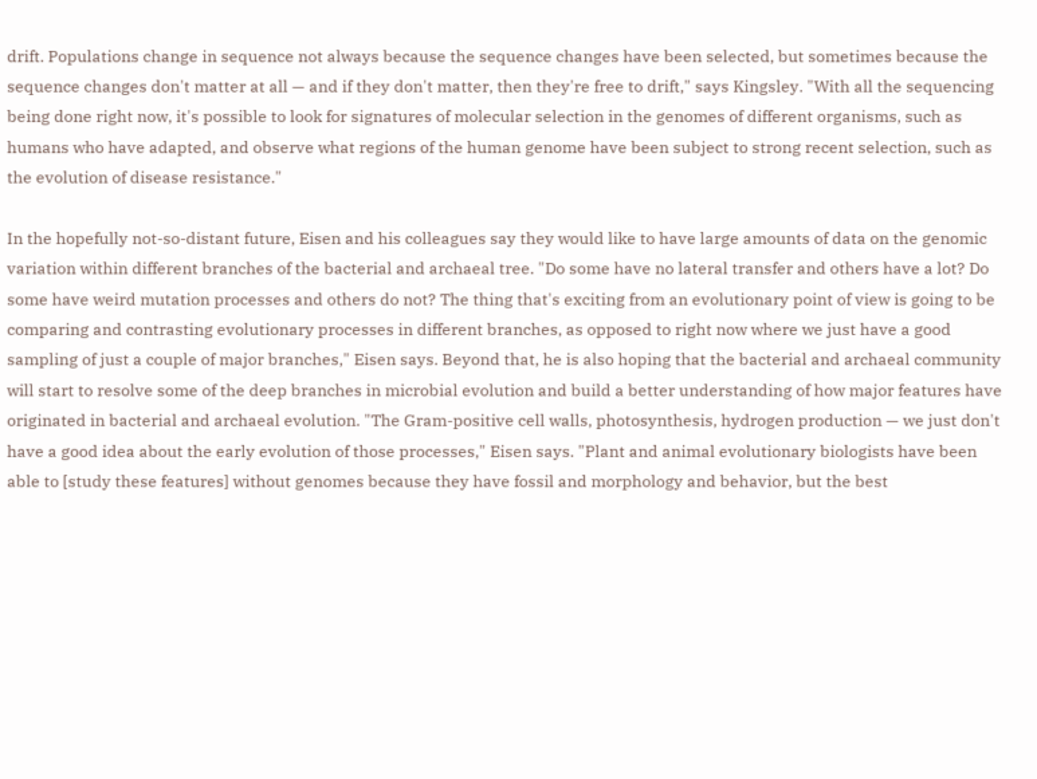drift. Populations change in sequence not always because the sequence changes have been selected, but sometimes because the sequence changes don't matter at all — and if they don't matter, then they're free to drift," says Kingsley. "With all the sequencing being done right now, it's possible to look for signatures of molecular selection in the genomes of different organisms, such as humans who have adapted, and observe what regions of the human genome have been subject to strong recent selection, such as the evolution of disease resistance."

In the hopefully not-so-distant future, Eisen and his colleagues say they would like to have large amounts of data on the genomic variation within different branches of the bacterial and archaeal tree. "Do some have no lateral transfer and others have a lot? Do some have weird mutation processes and others do not? The thing that's exciting from an evolutionary point of view is going to be comparing and contrasting evolutionary processes in different branches, as opposed to right now where we just have a good sampling of just a couple of major branches," Eisen says. Beyond that, he is also hoping that the bacterial and archaeal community will start to resolve some of the deep branches in microbial evolution and build a better understanding of how major features have originated in bacterial and archaeal evolution. "The Gram-positive cell walls, photosynthesis, hydrogen production — we just don't have a good idea about the early evolution of those processes," Eisen says. "Plant and animal evolutionary biologists have been able to [study these features] without genomes because they have fossil and morphology and behavior, but the best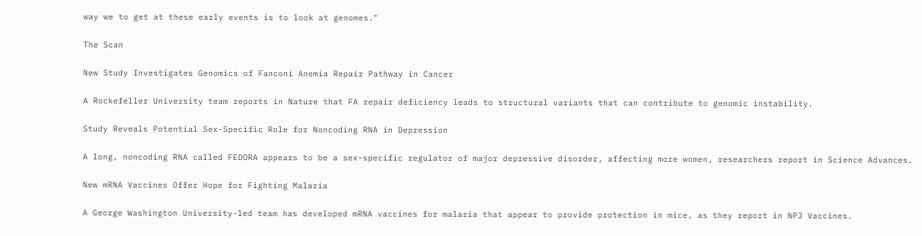way we to get at these early events is to look at genomes."

The Scan

New Study Investigates Genomics of Fanconi Anemia Repair Pathway in Cancer

A Rockefeller University team reports in Nature that FA repair deficiency leads to structural variants that can contribute to genomic instability.

Study Reveals Potential Sex-Specific Role for Noncoding RNA in Depression

A long, noncoding RNA called FEDORA appears to be a sex-specific regulator of major depressive disorder, affecting more women, researchers report in Science Advances.

New mRNA Vaccines Offer Hope for Fighting Malaria

A George Washington University-led team has developed mRNA vaccines for malaria that appear to provide protection in mice, as they report in NPJ Vaccines.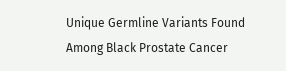Unique Germline Variants Found Among Black Prostate Cancer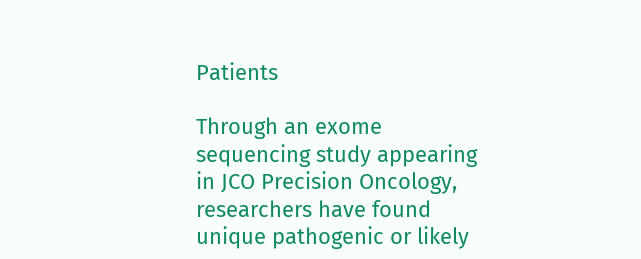Patients

Through an exome sequencing study appearing in JCO Precision Oncology, researchers have found unique pathogenic or likely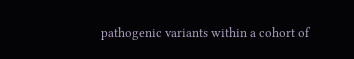pathogenic variants within a cohort of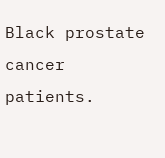Black prostate cancer patients.